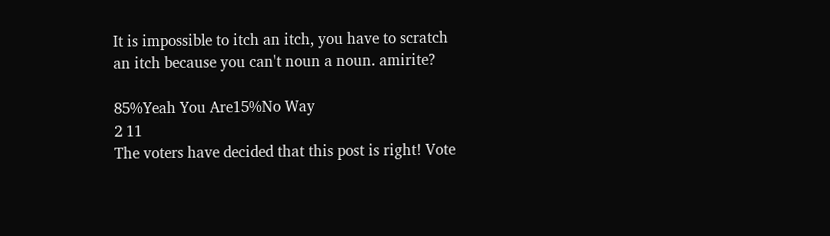It is impossible to itch an itch, you have to scratch an itch because you can't noun a noun. amirite?

85%Yeah You Are15%No Way
2 11
The voters have decided that this post is right! Vote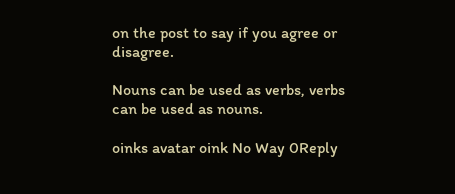on the post to say if you agree or disagree.

Nouns can be used as verbs, verbs can be used as nouns.

oinks avatar oink No Way 0Reply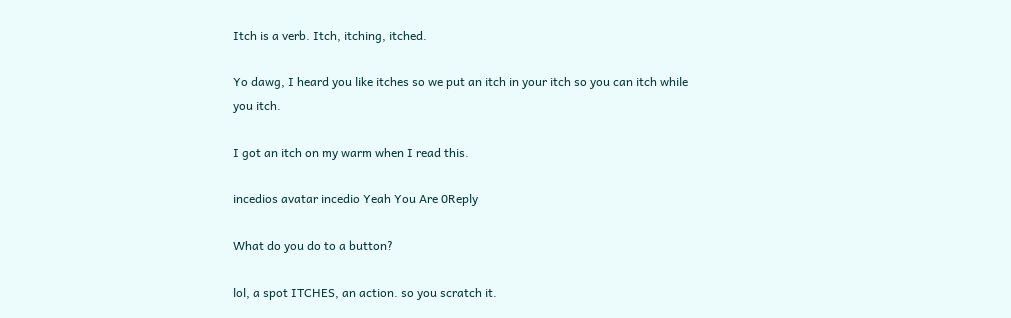Itch is a verb. Itch, itching, itched.

Yo dawg, I heard you like itches so we put an itch in your itch so you can itch while you itch.

I got an itch on my warm when I read this.

incedios avatar incedio Yeah You Are 0Reply

What do you do to a button?

lol, a spot ITCHES, an action. so you scratch it.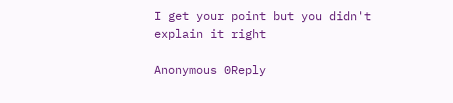I get your point but you didn't explain it right

Anonymous 0Reply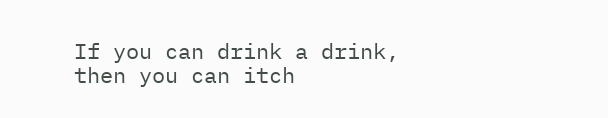If you can drink a drink, then you can itch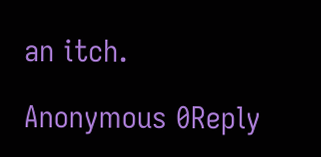an itch.

Anonymous 0Reply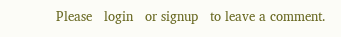Please   login   or signup   to leave a comment.